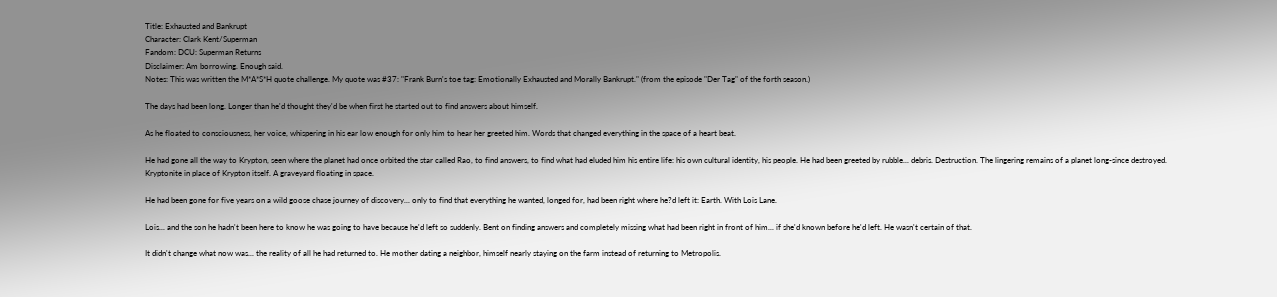Title: Exhausted and Bankrupt
Character: Clark Kent/Superman
Fandom: DCU: Superman Returns
Disclaimer: Am borrowing. Enough said.
Notes: This was written the M*A*S*H quote challenge. My quote was #37: "Frank Burn's toe tag: Emotionally Exhausted and Morally Bankrupt." (from the episode "Der Tag" of the forth season.)

The days had been long. Longer than he'd thought they'd be when first he started out to find answers about himself.

As he floated to consciousness, her voice, whispering in his ear low enough for only him to hear her greeted him. Words that changed everything in the space of a heart beat.

He had gone all the way to Krypton, seen where the planet had once orbited the star called Rao, to find answers, to find what had eluded him his entire life: his own cultural identity, his people. He had been greeted by rubble... debris. Destruction. The lingering remains of a planet long-since destroyed. Kryptonite in place of Krypton itself. A graveyard floating in space.

He had been gone for five years on a wild goose chase journey of discovery... only to find that everything he wanted, longed for, had been right where he?d left it: Earth. With Lois Lane.

Lois... and the son he hadn't been here to know he was going to have because he'd left so suddenly. Bent on finding answers and completely missing what had been right in front of him... if she'd known before he'd left. He wasn't certain of that.

It didn't change what now was... the reality of all he had returned to. He mother dating a neighbor, himself nearly staying on the farm instead of returning to Metropolis.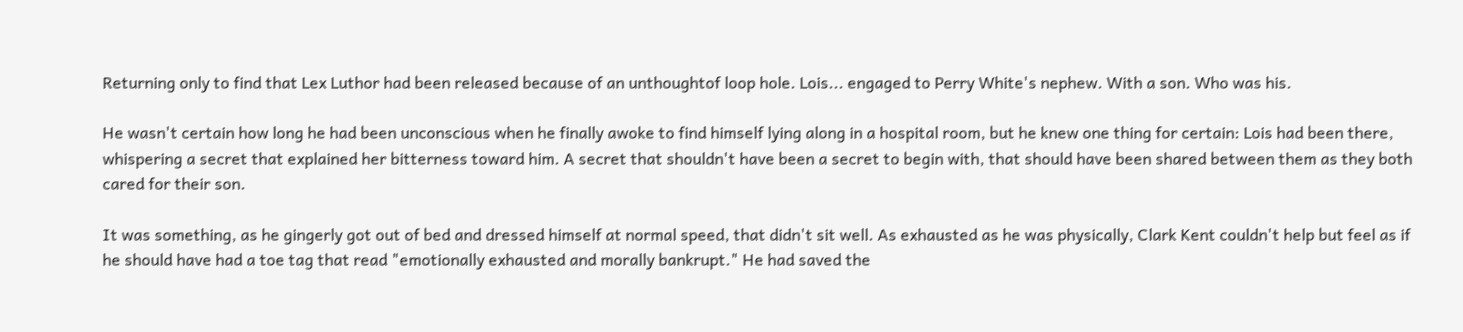Returning only to find that Lex Luthor had been released because of an unthoughtof loop hole. Lois... engaged to Perry White's nephew. With a son. Who was his.

He wasn't certain how long he had been unconscious when he finally awoke to find himself lying along in a hospital room, but he knew one thing for certain: Lois had been there, whispering a secret that explained her bitterness toward him. A secret that shouldn't have been a secret to begin with, that should have been shared between them as they both cared for their son.

It was something, as he gingerly got out of bed and dressed himself at normal speed, that didn't sit well. As exhausted as he was physically, Clark Kent couldn't help but feel as if he should have had a toe tag that read "emotionally exhausted and morally bankrupt." He had saved the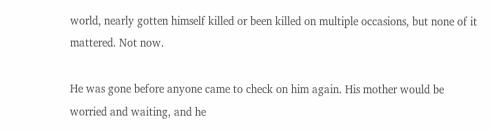world, nearly gotten himself killed or been killed on multiple occasions, but none of it mattered. Not now.

He was gone before anyone came to check on him again. His mother would be worried and waiting, and he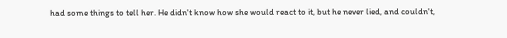had some things to tell her. He didn't know how she would react to it, but he never lied, and couldn't,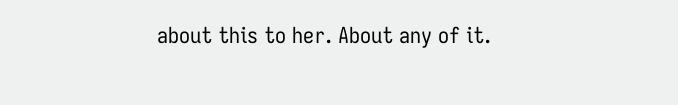about this to her. About any of it.